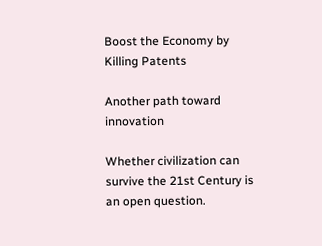Boost the Economy by Killing Patents

Another path toward innovation

Whether civilization can survive the 21st Century is an open question.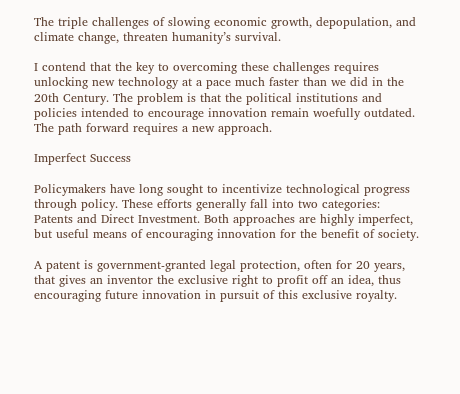The triple challenges of slowing economic growth, depopulation, and climate change, threaten humanity’s survival.

I contend that the key to overcoming these challenges requires unlocking new technology at a pace much faster than we did in the 20th Century. The problem is that the political institutions and policies intended to encourage innovation remain woefully outdated. The path forward requires a new approach.

Imperfect Success

Policymakers have long sought to incentivize technological progress through policy. These efforts generally fall into two categories: Patents and Direct Investment. Both approaches are highly imperfect, but useful means of encouraging innovation for the benefit of society.

A patent is government-granted legal protection, often for 20 years, that gives an inventor the exclusive right to profit off an idea, thus encouraging future innovation in pursuit of this exclusive royalty.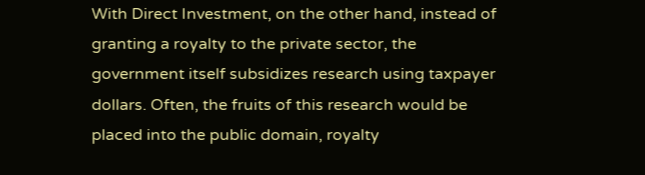With Direct Investment, on the other hand, instead of granting a royalty to the private sector, the government itself subsidizes research using taxpayer dollars. Often, the fruits of this research would be placed into the public domain, royalty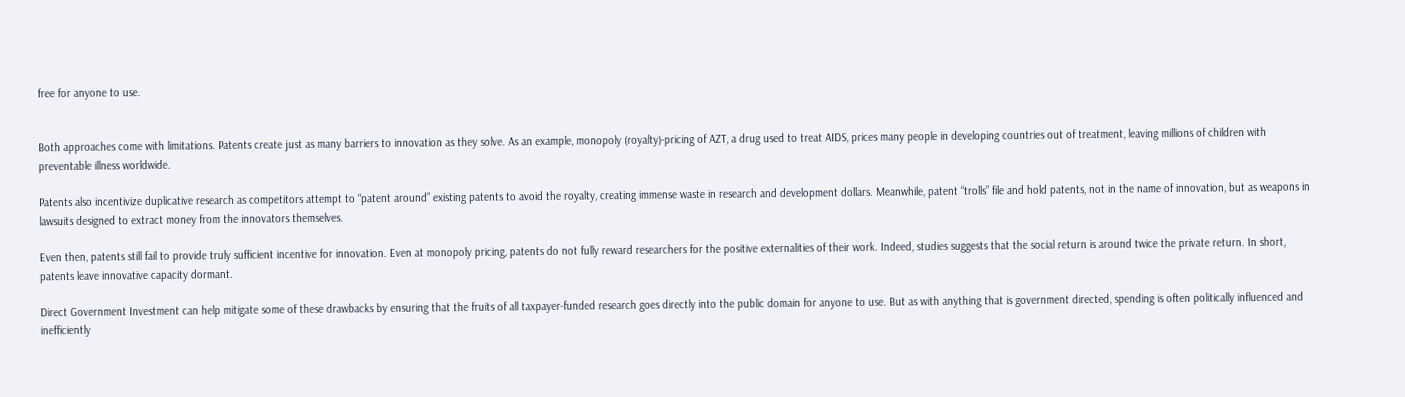free for anyone to use.


Both approaches come with limitations. Patents create just as many barriers to innovation as they solve. As an example, monopoly (royalty)-pricing of AZT, a drug used to treat AIDS, prices many people in developing countries out of treatment, leaving millions of children with preventable illness worldwide.

Patents also incentivize duplicative research as competitors attempt to “patent around” existing patents to avoid the royalty, creating immense waste in research and development dollars. Meanwhile, patent “trolls” file and hold patents, not in the name of innovation, but as weapons in lawsuits designed to extract money from the innovators themselves.

Even then, patents still fail to provide truly sufficient incentive for innovation. Even at monopoly pricing, patents do not fully reward researchers for the positive externalities of their work. Indeed, studies suggests that the social return is around twice the private return. In short, patents leave innovative capacity dormant.

Direct Government Investment can help mitigate some of these drawbacks by ensuring that the fruits of all taxpayer-funded research goes directly into the public domain for anyone to use. But as with anything that is government directed, spending is often politically influenced and inefficiently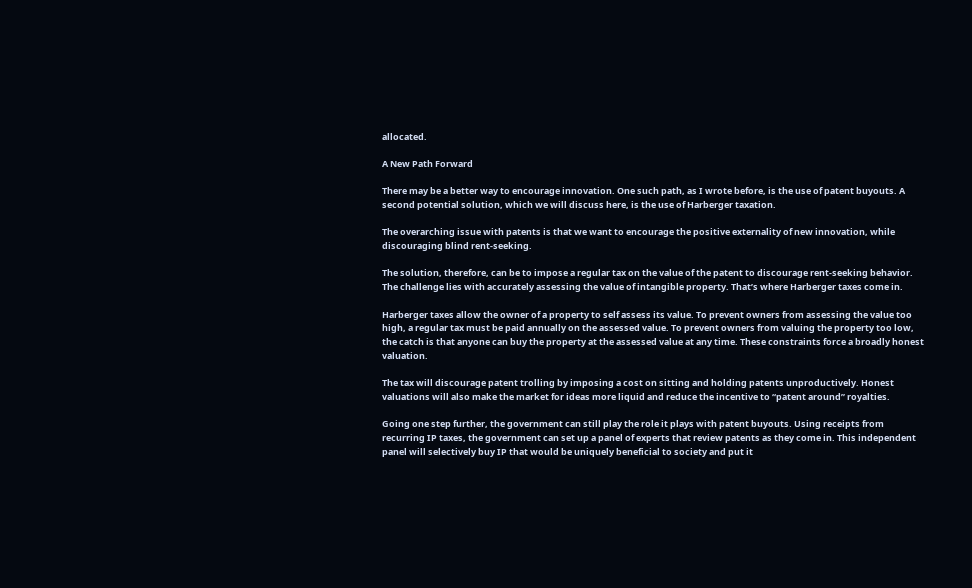allocated.

A New Path Forward

There may be a better way to encourage innovation. One such path, as I wrote before, is the use of patent buyouts. A second potential solution, which we will discuss here, is the use of Harberger taxation.

The overarching issue with patents is that we want to encourage the positive externality of new innovation, while discouraging blind rent-seeking.

The solution, therefore, can be to impose a regular tax on the value of the patent to discourage rent-seeking behavior. The challenge lies with accurately assessing the value of intangible property. That’s where Harberger taxes come in.

Harberger taxes allow the owner of a property to self assess its value. To prevent owners from assessing the value too high, a regular tax must be paid annually on the assessed value. To prevent owners from valuing the property too low, the catch is that anyone can buy the property at the assessed value at any time. These constraints force a broadly honest valuation.

The tax will discourage patent trolling by imposing a cost on sitting and holding patents unproductively. Honest valuations will also make the market for ideas more liquid and reduce the incentive to “patent around” royalties.

Going one step further, the government can still play the role it plays with patent buyouts. Using receipts from recurring IP taxes, the government can set up a panel of experts that review patents as they come in. This independent panel will selectively buy IP that would be uniquely beneficial to society and put it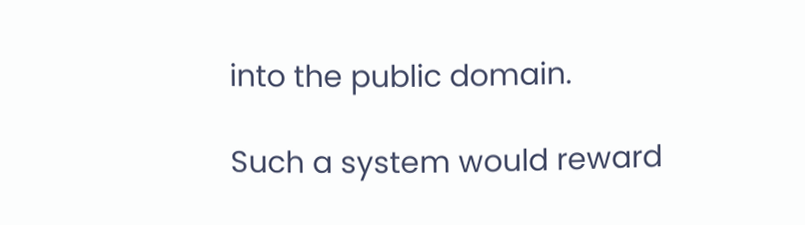into the public domain.

Such a system would reward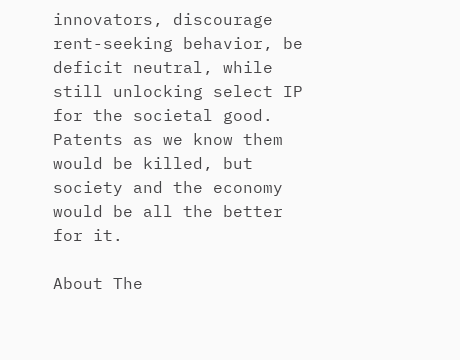innovators, discourage rent-seeking behavior, be deficit neutral, while still unlocking select IP for the societal good. Patents as we know them would be killed, but society and the economy would be all the better for it.

About The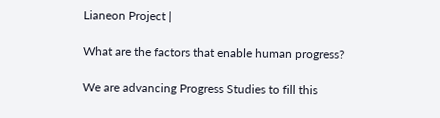Lianeon Project |

What are the factors that enable human progress?

We are advancing Progress Studies to fill this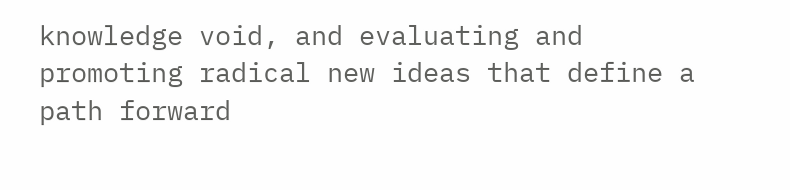knowledge void, and evaluating and promoting radical new ideas that define a path forward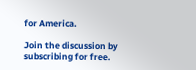for America.

Join the discussion by subscribing for free.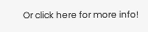Or click here for more info!